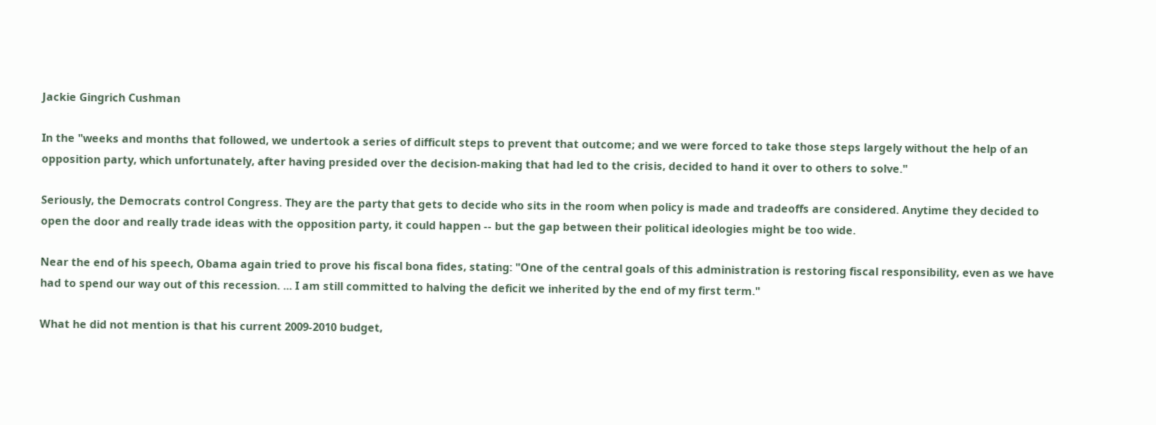Jackie Gingrich Cushman

In the "weeks and months that followed, we undertook a series of difficult steps to prevent that outcome; and we were forced to take those steps largely without the help of an opposition party, which unfortunately, after having presided over the decision-making that had led to the crisis, decided to hand it over to others to solve."

Seriously, the Democrats control Congress. They are the party that gets to decide who sits in the room when policy is made and tradeoffs are considered. Anytime they decided to open the door and really trade ideas with the opposition party, it could happen -- but the gap between their political ideologies might be too wide.

Near the end of his speech, Obama again tried to prove his fiscal bona fides, stating: "One of the central goals of this administration is restoring fiscal responsibility, even as we have had to spend our way out of this recession. ... I am still committed to halving the deficit we inherited by the end of my first term."

What he did not mention is that his current 2009-2010 budget,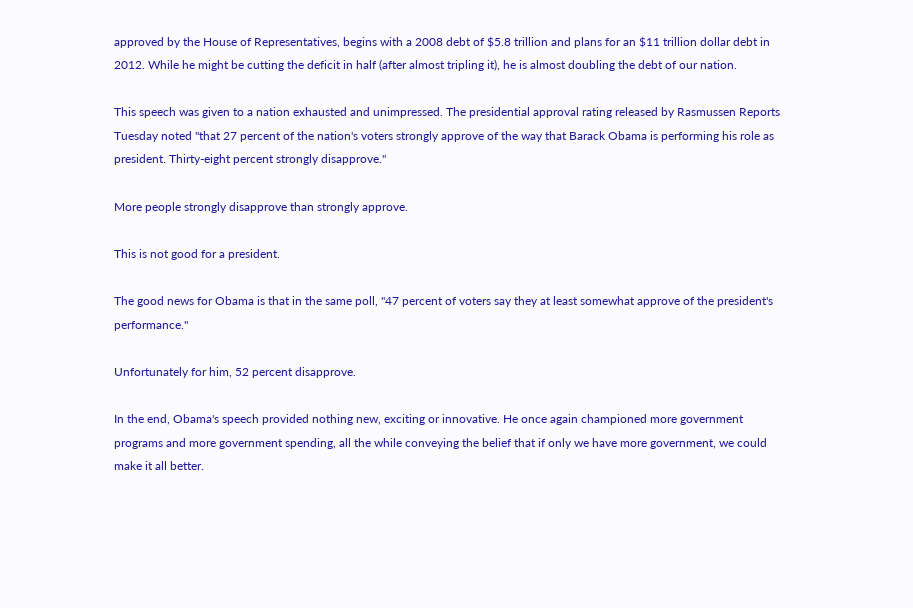approved by the House of Representatives, begins with a 2008 debt of $5.8 trillion and plans for an $11 trillion dollar debt in 2012. While he might be cutting the deficit in half (after almost tripling it), he is almost doubling the debt of our nation.

This speech was given to a nation exhausted and unimpressed. The presidential approval rating released by Rasmussen Reports Tuesday noted "that 27 percent of the nation's voters strongly approve of the way that Barack Obama is performing his role as president. Thirty-eight percent strongly disapprove."

More people strongly disapprove than strongly approve.

This is not good for a president.

The good news for Obama is that in the same poll, "47 percent of voters say they at least somewhat approve of the president's performance."

Unfortunately for him, 52 percent disapprove.

In the end, Obama's speech provided nothing new, exciting or innovative. He once again championed more government programs and more government spending, all the while conveying the belief that if only we have more government, we could make it all better.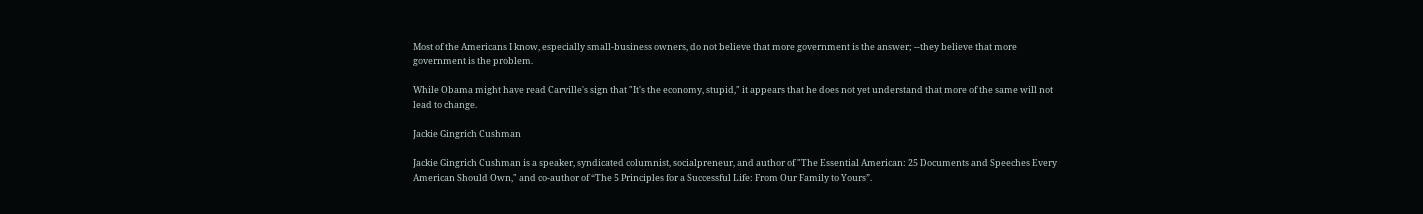Most of the Americans I know, especially small-business owners, do not believe that more government is the answer; --they believe that more government is the problem.

While Obama might have read Carville's sign that "It's the economy, stupid," it appears that he does not yet understand that more of the same will not lead to change.

Jackie Gingrich Cushman

Jackie Gingrich Cushman is a speaker, syndicated columnist, socialpreneur, and author of "The Essential American: 25 Documents and Speeches Every American Should Own," and co-author of “The 5 Principles for a Successful Life: From Our Family to Yours”.